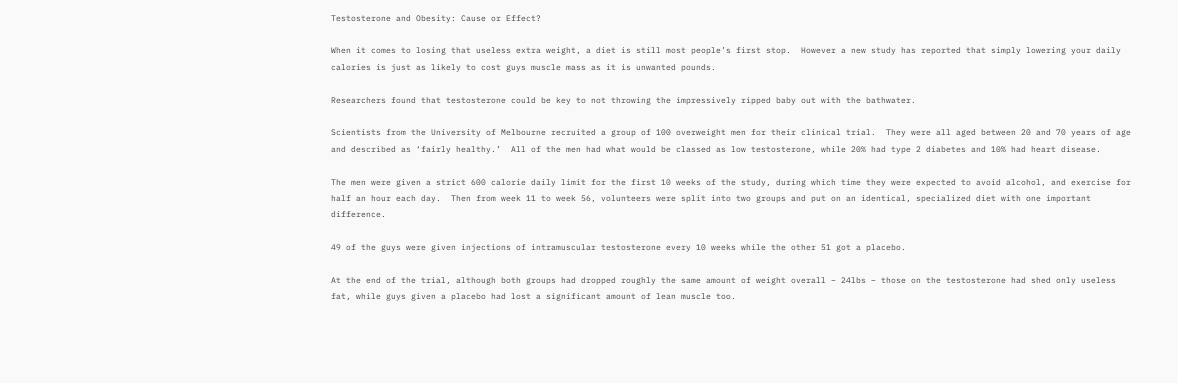Testosterone and Obesity: Cause or Effect?

When it comes to losing that useless extra weight, a diet is still most people’s first stop.  However a new study has reported that simply lowering your daily calories is just as likely to cost guys muscle mass as it is unwanted pounds.

Researchers found that testosterone could be key to not throwing the impressively ripped baby out with the bathwater.

Scientists from the University of Melbourne recruited a group of 100 overweight men for their clinical trial.  They were all aged between 20 and 70 years of age and described as ‘fairly healthy.’  All of the men had what would be classed as low testosterone, while 20% had type 2 diabetes and 10% had heart disease.

The men were given a strict 600 calorie daily limit for the first 10 weeks of the study, during which time they were expected to avoid alcohol, and exercise for half an hour each day.  Then from week 11 to week 56, volunteers were split into two groups and put on an identical, specialized diet with one important difference.

49 of the guys were given injections of intramuscular testosterone every 10 weeks while the other 51 got a placebo.

At the end of the trial, although both groups had dropped roughly the same amount of weight overall – 24lbs – those on the testosterone had shed only useless fat, while guys given a placebo had lost a significant amount of lean muscle too.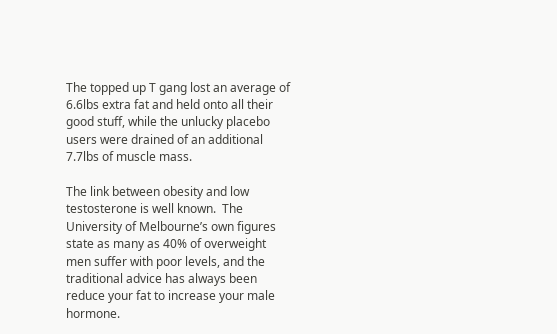The topped up T gang lost an average of 6.6lbs extra fat and held onto all their good stuff, while the unlucky placebo users were drained of an additional 7.7lbs of muscle mass.

The link between obesity and low testosterone is well known.  The University of Melbourne’s own figures state as many as 40% of overweight men suffer with poor levels, and the traditional advice has always been reduce your fat to increase your male hormone.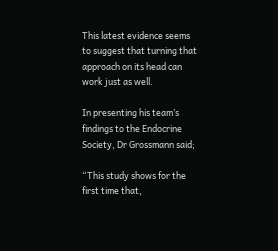This latest evidence seems to suggest that turning that approach on its head can work just as well.

In presenting his team’s findings to the Endocrine Society, Dr Grossmann said;

“This study shows for the first time that,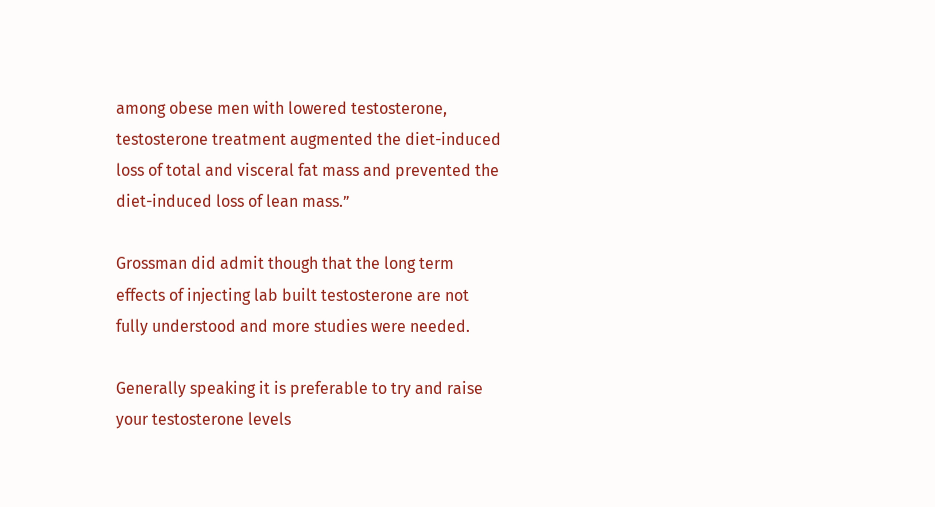among obese men with lowered testosterone, testosterone treatment augmented the diet-induced loss of total and visceral fat mass and prevented the diet-induced loss of lean mass.”

Grossman did admit though that the long term effects of injecting lab built testosterone are not fully understood and more studies were needed.

Generally speaking it is preferable to try and raise your testosterone levels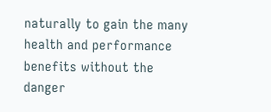naturally to gain the many health and performance benefits without the danger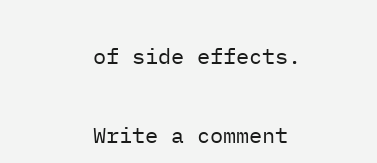of side effects.

Write a comment